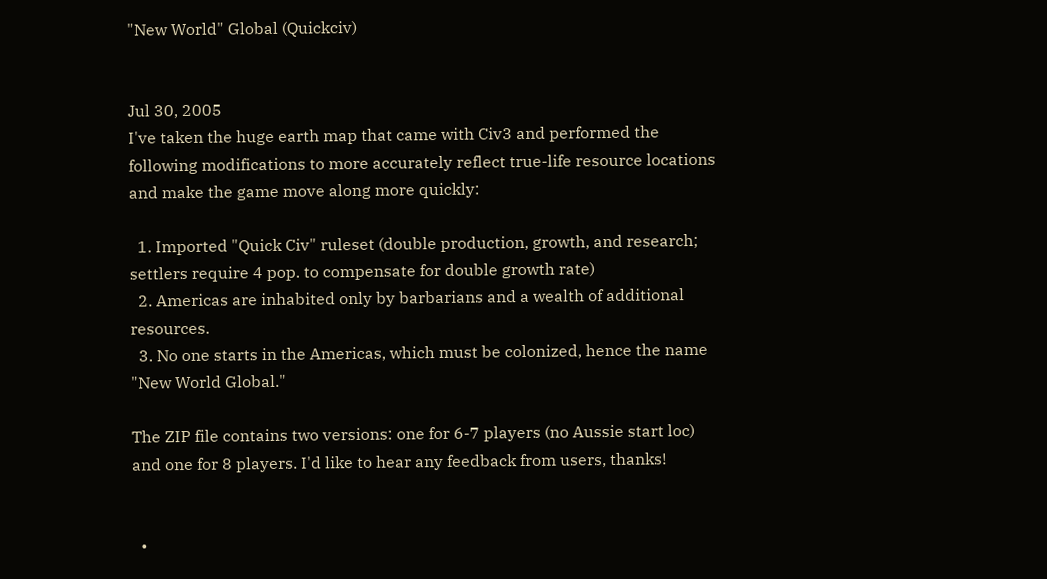"New World" Global (Quickciv)


Jul 30, 2005
I've taken the huge earth map that came with Civ3 and performed the following modifications to more accurately reflect true-life resource locations and make the game move along more quickly:

  1. Imported "Quick Civ" ruleset (double production, growth, and research; settlers require 4 pop. to compensate for double growth rate)
  2. Americas are inhabited only by barbarians and a wealth of additional resources.
  3. No one starts in the Americas, which must be colonized, hence the name "New World Global."

The ZIP file contains two versions: one for 6-7 players (no Aussie start loc) and one for 8 players. I'd like to hear any feedback from users, thanks!


  •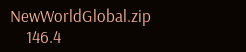NewWorldGlobal.zip
    146.4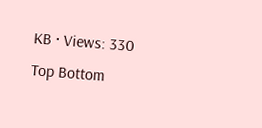KB · Views: 330
Top Bottom